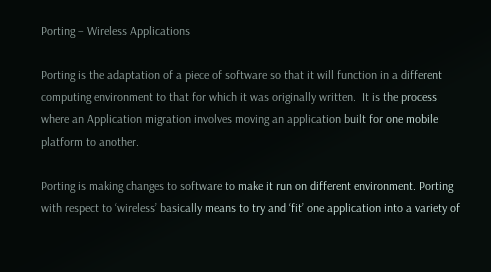Porting – Wireless Applications

Porting is the adaptation of a piece of software so that it will function in a different computing environment to that for which it was originally written.  It is the process where an Application migration involves moving an application built for one mobile platform to another.

Porting is making changes to software to make it run on different environment. Porting with respect to ‘wireless’ basically means to try and ‘fit’ one application into a variety of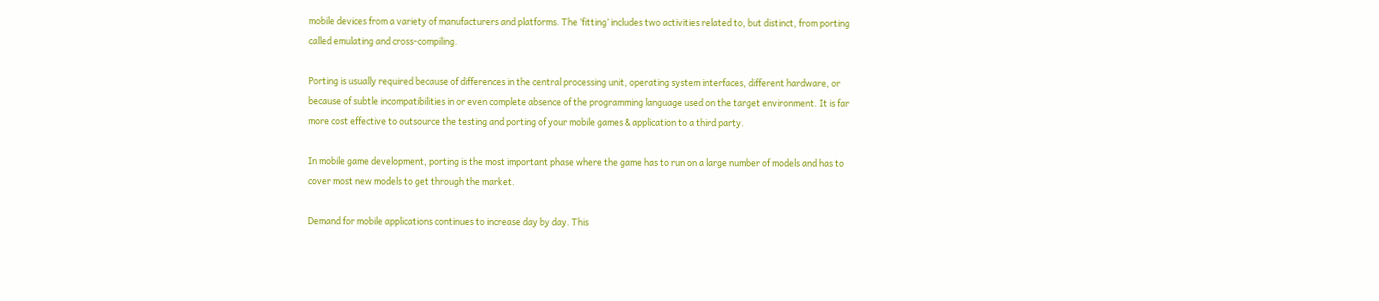mobile devices from a variety of manufacturers and platforms. The ‘fitting’ includes two activities related to, but distinct, from porting called emulating and cross-compiling.

Porting is usually required because of differences in the central processing unit, operating system interfaces, different hardware, or because of subtle incompatibilities in or even complete absence of the programming language used on the target environment. It is far more cost effective to outsource the testing and porting of your mobile games & application to a third party.

In mobile game development, porting is the most important phase where the game has to run on a large number of models and has to cover most new models to get through the market.

Demand for mobile applications continues to increase day by day. This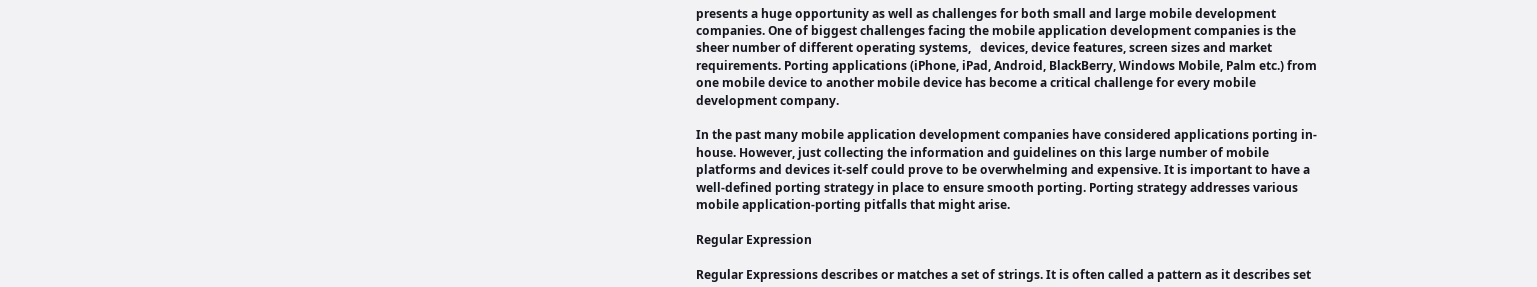presents a huge opportunity as well as challenges for both small and large mobile development companies. One of biggest challenges facing the mobile application development companies is the sheer number of different operating systems,   devices, device features, screen sizes and market requirements. Porting applications (iPhone, iPad, Android, BlackBerry, Windows Mobile, Palm etc.) from one mobile device to another mobile device has become a critical challenge for every mobile development company.

In the past many mobile application development companies have considered applications porting in-house. However, just collecting the information and guidelines on this large number of mobile platforms and devices it-self could prove to be overwhelming and expensive. It is important to have a well-defined porting strategy in place to ensure smooth porting. Porting strategy addresses various mobile application-porting pitfalls that might arise.

Regular Expression

Regular Expressions describes or matches a set of strings. It is often called a pattern as it describes set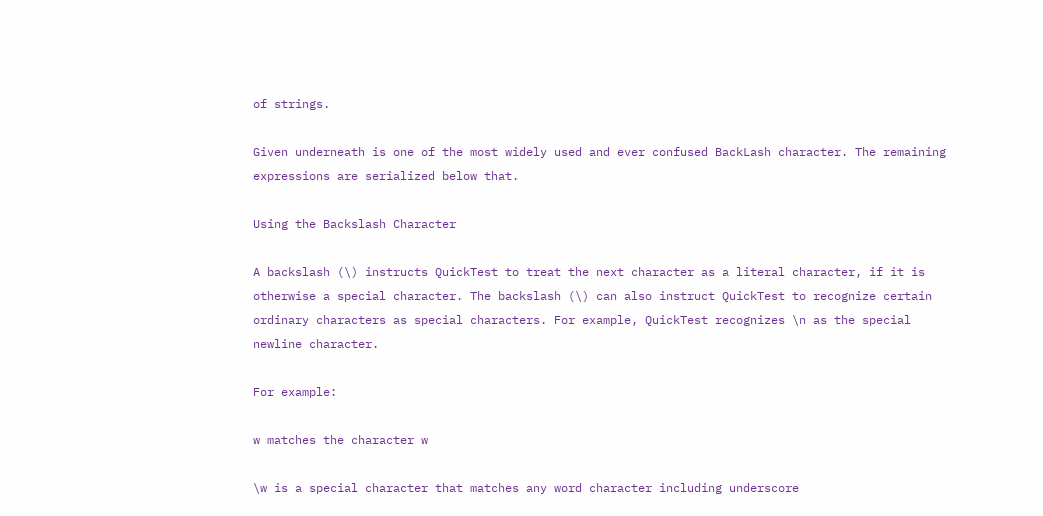of strings.

Given underneath is one of the most widely used and ever confused BackLash character. The remaining expressions are serialized below that.

Using the Backslash Character

A backslash (\) instructs QuickTest to treat the next character as a literal character, if it is otherwise a special character. The backslash (\) can also instruct QuickTest to recognize certain ordinary characters as special characters. For example, QuickTest recognizes \n as the special newline character.

For example:

w matches the character w

\w is a special character that matches any word character including underscore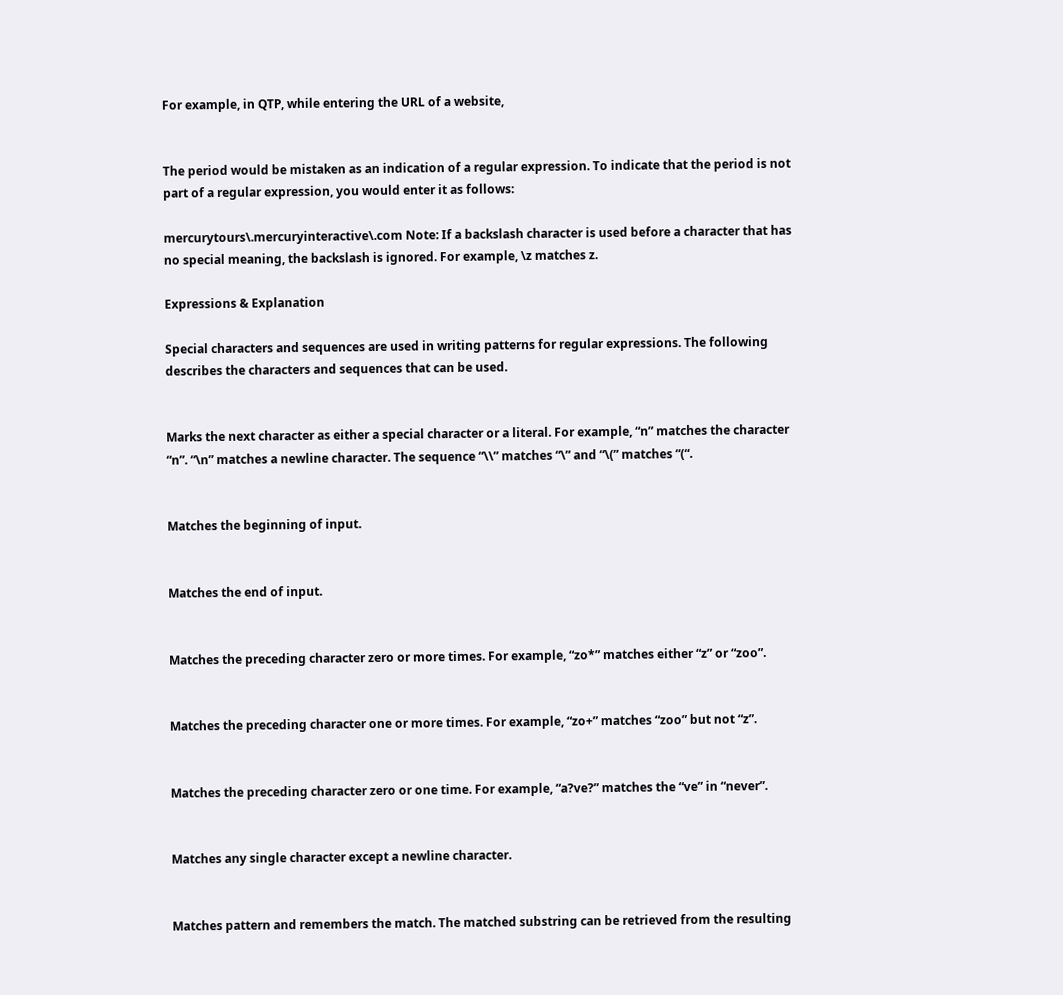For example, in QTP, while entering the URL of a website,


The period would be mistaken as an indication of a regular expression. To indicate that the period is not part of a regular expression, you would enter it as follows:

mercurytours\.mercuryinteractive\.com Note: If a backslash character is used before a character that has no special meaning, the backslash is ignored. For example, \z matches z.

Expressions & Explanation

Special characters and sequences are used in writing patterns for regular expressions. The following describes the characters and sequences that can be used.


Marks the next character as either a special character or a literal. For example, “n” matches the character “n”. “\n” matches a newline character. The sequence “\\” matches “\” and “\(” matches “(“.


Matches the beginning of input.


Matches the end of input.


Matches the preceding character zero or more times. For example, “zo*” matches either “z” or “zoo”.


Matches the preceding character one or more times. For example, “zo+” matches “zoo” but not “z”.


Matches the preceding character zero or one time. For example, “a?ve?” matches the “ve” in “never”.


Matches any single character except a newline character.


Matches pattern and remembers the match. The matched substring can be retrieved from the resulting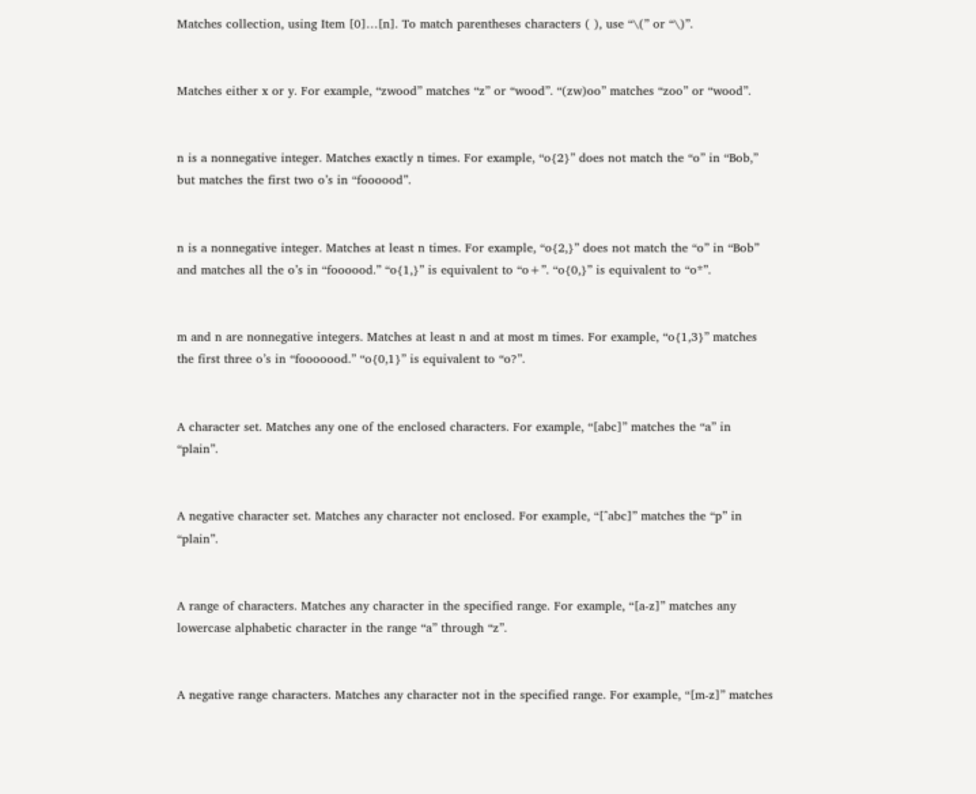Matches collection, using Item [0]…[n]. To match parentheses characters ( ), use “\(” or “\)”.


Matches either x or y. For example, “zwood” matches “z” or “wood”. “(zw)oo” matches “zoo” or “wood”.


n is a nonnegative integer. Matches exactly n times. For example, “o{2}” does not match the “o” in “Bob,” but matches the first two o’s in “foooood”.


n is a nonnegative integer. Matches at least n times. For example, “o{2,}” does not match the “o” in “Bob” and matches all the o’s in “foooood.” “o{1,}” is equivalent to “o+”. “o{0,}” is equivalent to “o*”.


m and n are nonnegative integers. Matches at least n and at most m times. For example, “o{1,3}” matches the first three o’s in “fooooood.” “o{0,1}” is equivalent to “o?”.


A character set. Matches any one of the enclosed characters. For example, “[abc]” matches the “a” in “plain”.


A negative character set. Matches any character not enclosed. For example, “[^abc]” matches the “p” in “plain”.


A range of characters. Matches any character in the specified range. For example, “[a-z]” matches any lowercase alphabetic character in the range “a” through “z”.


A negative range characters. Matches any character not in the specified range. For example, “[m-z]” matches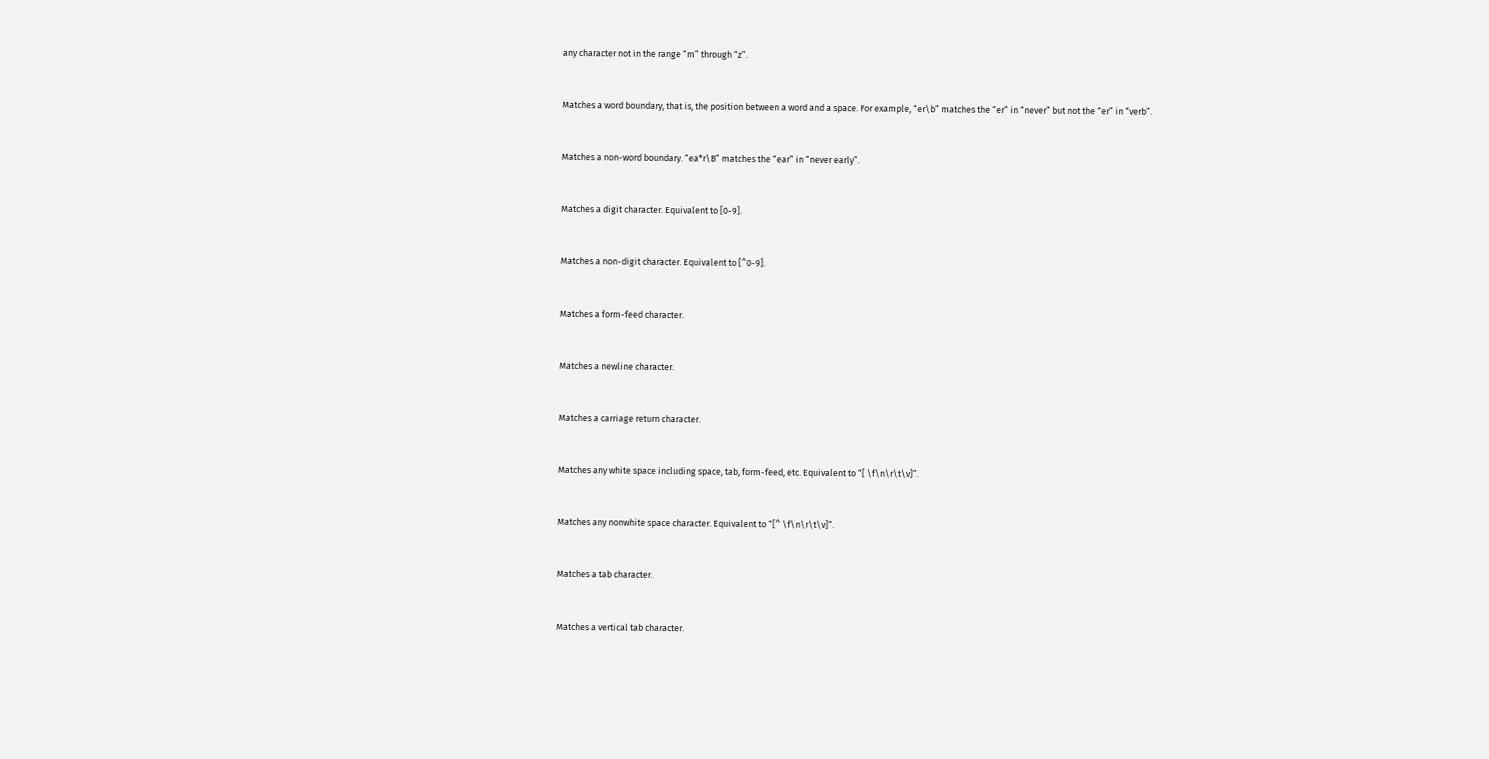any character not in the range “m” through “z”.


Matches a word boundary, that is, the position between a word and a space. For example, “er\b” matches the “er” in “never” but not the “er” in “verb”.


Matches a non-word boundary. “ea*r\B” matches the “ear” in “never early”.


Matches a digit character. Equivalent to [0-9].


Matches a non-digit character. Equivalent to [^0-9].


Matches a form-feed character.


Matches a newline character.


Matches a carriage return character.


Matches any white space including space, tab, form-feed, etc. Equivalent to “[ \f\n\r\t\v]”.


Matches any nonwhite space character. Equivalent to “[^ \f\n\r\t\v]”.


Matches a tab character.


Matches a vertical tab character.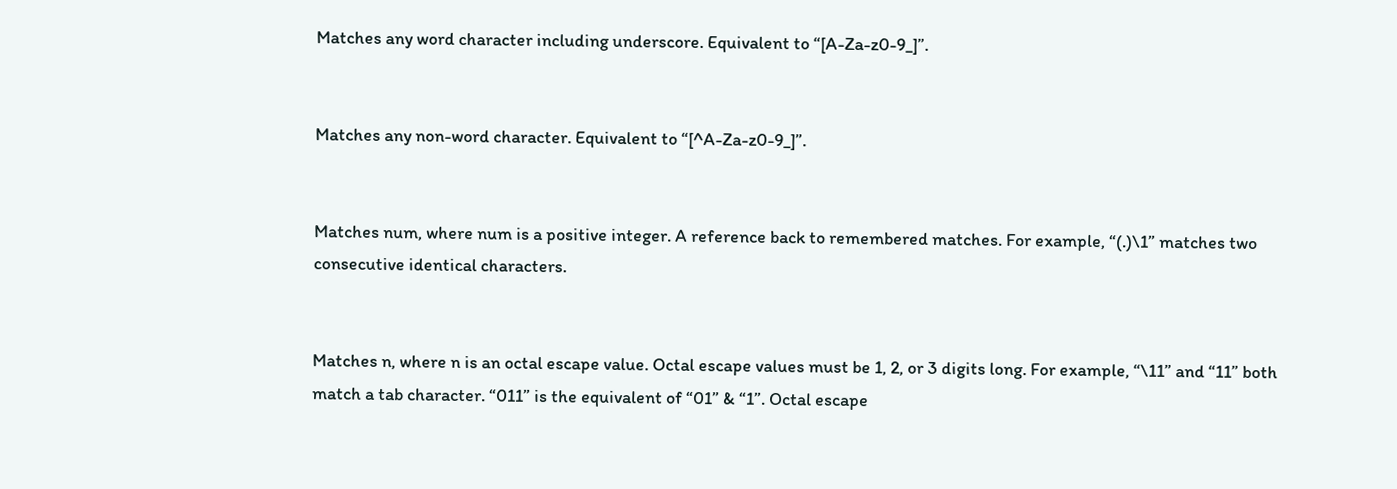Matches any word character including underscore. Equivalent to “[A-Za-z0-9_]”.


Matches any non-word character. Equivalent to “[^A-Za-z0-9_]”.


Matches num, where num is a positive integer. A reference back to remembered matches. For example, “(.)\1” matches two consecutive identical characters.


Matches n, where n is an octal escape value. Octal escape values must be 1, 2, or 3 digits long. For example, “\11” and “11” both match a tab character. “011” is the equivalent of “01” & “1”. Octal escape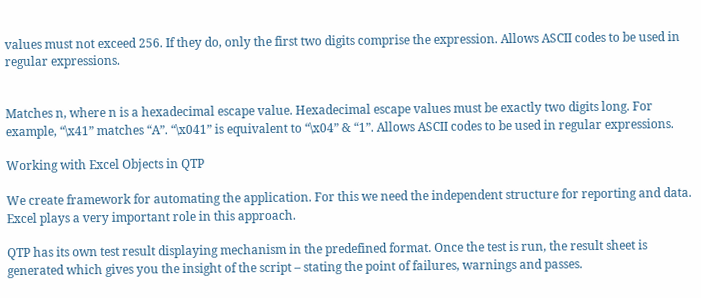values must not exceed 256. If they do, only the first two digits comprise the expression. Allows ASCII codes to be used in regular expressions.


Matches n, where n is a hexadecimal escape value. Hexadecimal escape values must be exactly two digits long. For example, “\x41” matches “A”. “\x041” is equivalent to “\x04” & “1”. Allows ASCII codes to be used in regular expressions.

Working with Excel Objects in QTP

We create framework for automating the application. For this we need the independent structure for reporting and data. Excel plays a very important role in this approach.

QTP has its own test result displaying mechanism in the predefined format. Once the test is run, the result sheet is generated which gives you the insight of the script – stating the point of failures, warnings and passes.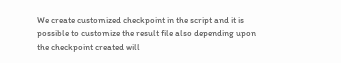We create customized checkpoint in the script and it is possible to customize the result file also depending upon the checkpoint created will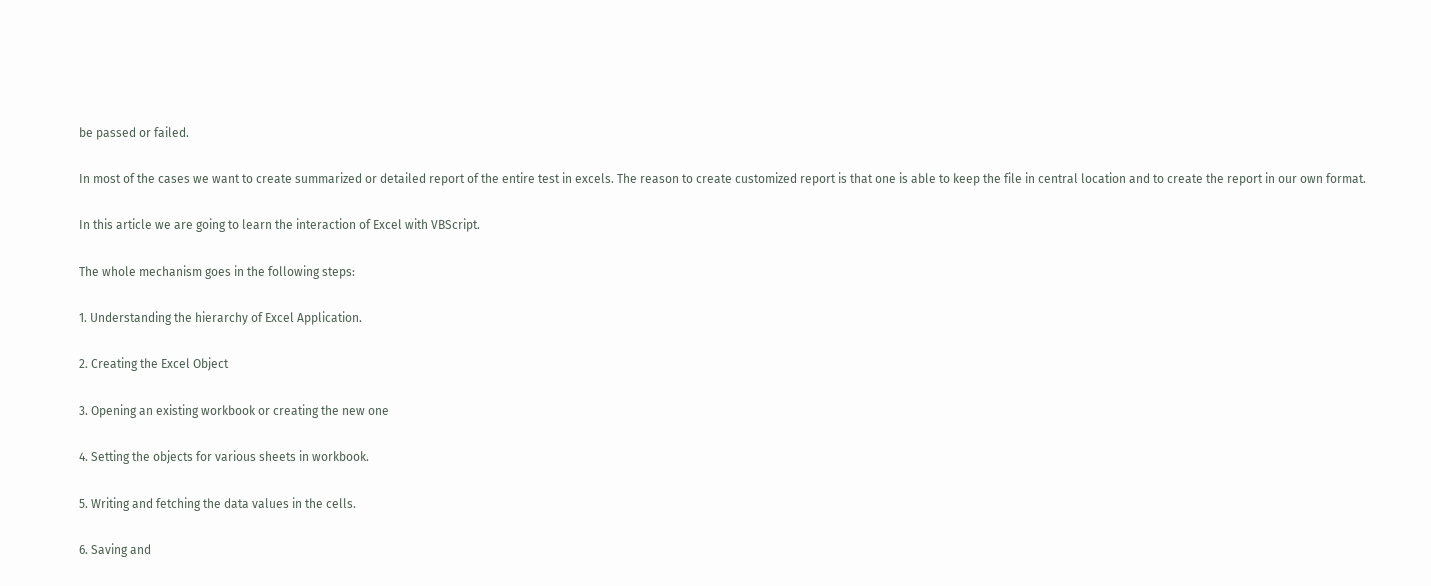be passed or failed.

In most of the cases we want to create summarized or detailed report of the entire test in excels. The reason to create customized report is that one is able to keep the file in central location and to create the report in our own format.

In this article we are going to learn the interaction of Excel with VBScript.

The whole mechanism goes in the following steps:

1. Understanding the hierarchy of Excel Application.

2. Creating the Excel Object

3. Opening an existing workbook or creating the new one

4. Setting the objects for various sheets in workbook.

5. Writing and fetching the data values in the cells.

6. Saving and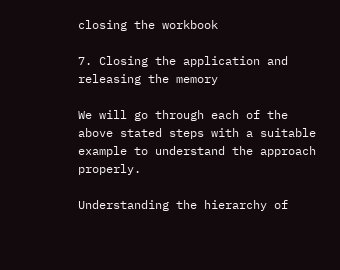closing the workbook

7. Closing the application and releasing the memory

We will go through each of the above stated steps with a suitable example to understand the approach properly.

Understanding the hierarchy of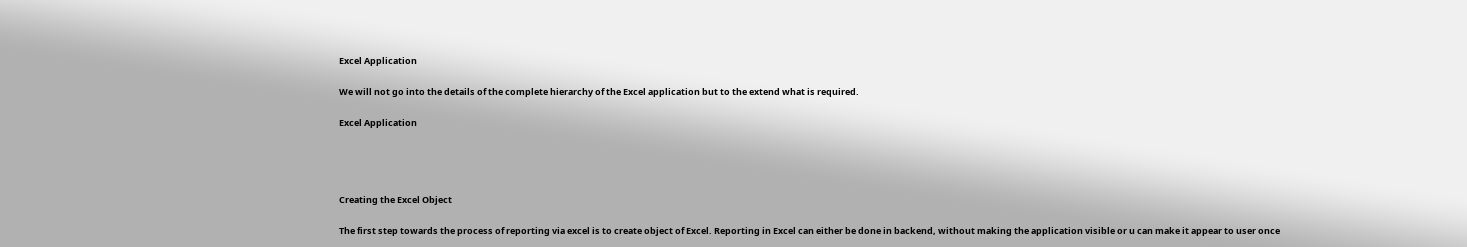Excel Application

We will not go into the details of the complete hierarchy of the Excel application but to the extend what is required.

Excel Application




Creating the Excel Object

The first step towards the process of reporting via excel is to create object of Excel. Reporting in Excel can either be done in backend, without making the application visible or u can make it appear to user once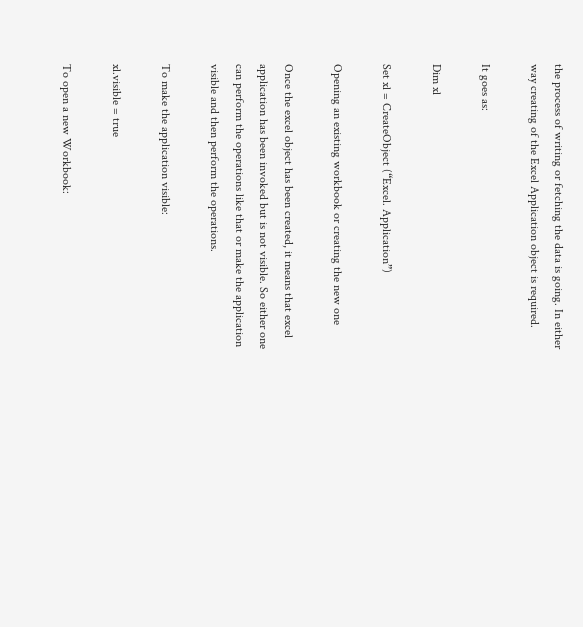the process of writing or fetching the data is going. In either way creating of the Excel Application object is required.

It goes as:

Dim xl

Set xl = CreateObject (“Excel. Application”)

Opening an existing workbook or creating the new one

Once the excel object has been created, it means that excel application has been invoked but is not visible. So either one can perform the operations like that or make the application visible and then perform the operations.

To make the application visible:

xl.visible = true

To open a new Workbook: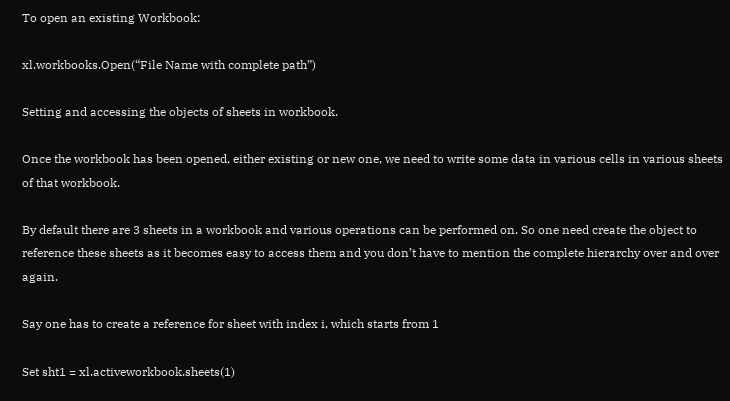To open an existing Workbook:

xl.workbooks.Open(“File Name with complete path”)

Setting and accessing the objects of sheets in workbook.

Once the workbook has been opened, either existing or new one, we need to write some data in various cells in various sheets of that workbook.

By default there are 3 sheets in a workbook and various operations can be performed on. So one need create the object to reference these sheets as it becomes easy to access them and you don’t have to mention the complete hierarchy over and over again.

Say one has to create a reference for sheet with index i, which starts from 1

Set sht1 = xl.activeworkbook.sheets(1)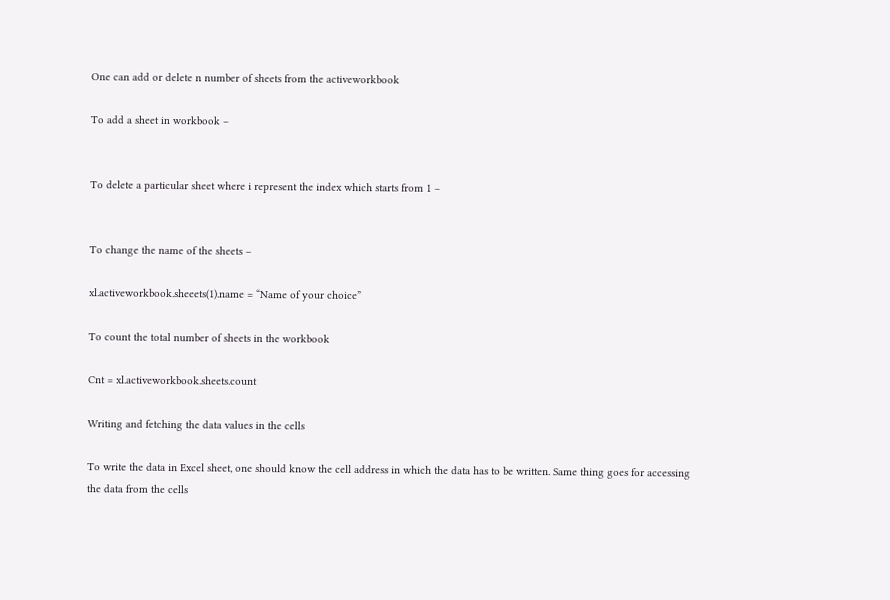One can add or delete n number of sheets from the activeworkbook

To add a sheet in workbook –


To delete a particular sheet where i represent the index which starts from 1 –


To change the name of the sheets –

xl.activeworkbook.sheeets(1).name = “Name of your choice”

To count the total number of sheets in the workbook

Cnt = xl.activeworkbook.sheets.count

Writing and fetching the data values in the cells

To write the data in Excel sheet, one should know the cell address in which the data has to be written. Same thing goes for accessing the data from the cells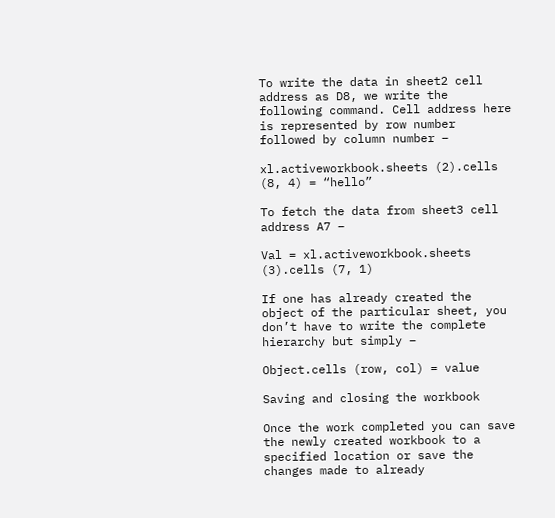To write the data in sheet2 cell address as D8, we write the following command. Cell address here is represented by row number followed by column number –

xl.activeworkbook.sheets (2).cells (8, 4) = “hello”

To fetch the data from sheet3 cell address A7 –

Val = xl.activeworkbook.sheets (3).cells (7, 1)

If one has already created the object of the particular sheet, you don’t have to write the complete hierarchy but simply –

Object.cells (row, col) = value

Saving and closing the workbook

Once the work completed you can save the newly created workbook to a specified location or save the changes made to already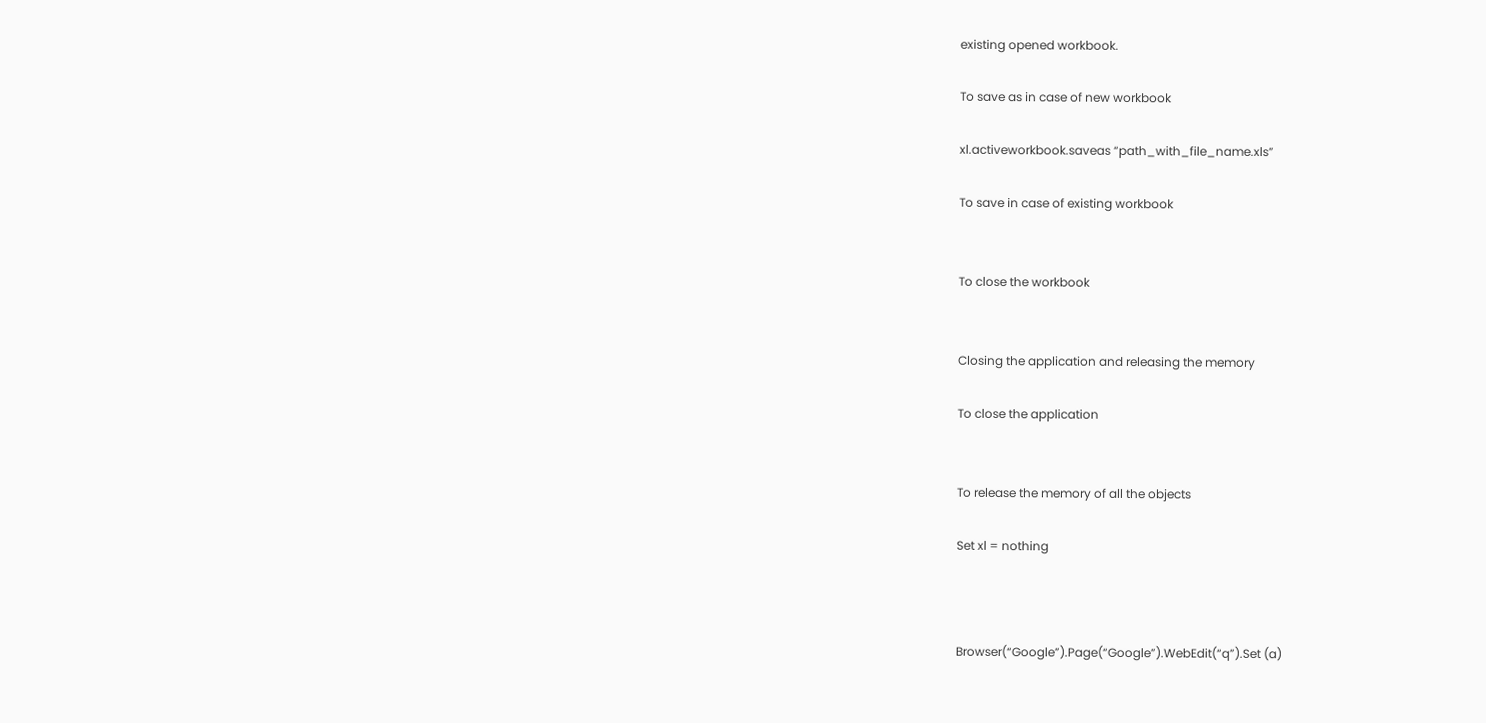existing opened workbook.

To save as in case of new workbook

xl.activeworkbook.saveas “path_with_file_name.xls”

To save in case of existing workbook


To close the workbook


Closing the application and releasing the memory

To close the application


To release the memory of all the objects

Set xl = nothing



Browser(“Google”).Page(“Google”).WebEdit(“q”).Set (a)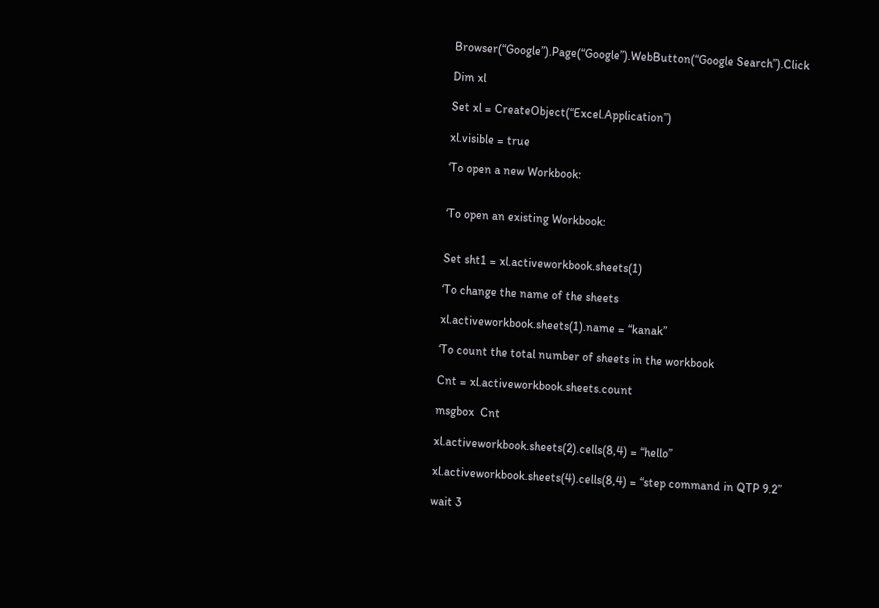Browser(“Google”).Page(“Google”).WebButton(“Google Search”).Click

Dim xl

Set xl = CreateObject(“Excel.Application”)

xl.visible = true

‘To open a new Workbook:


‘To open an existing Workbook:


Set sht1 = xl.activeworkbook.sheets(1)

‘To change the name of the sheets

xl.activeworkbook.sheets(1).name = “kanak”

‘To count the total number of sheets in the workbook

Cnt = xl.activeworkbook.sheets.count

msgbox  Cnt

xl.activeworkbook.sheets(2).cells(8,4) = “hello”

xl.activeworkbook.sheets(4).cells(8,4) = “step command in QTP 9.2”

wait 3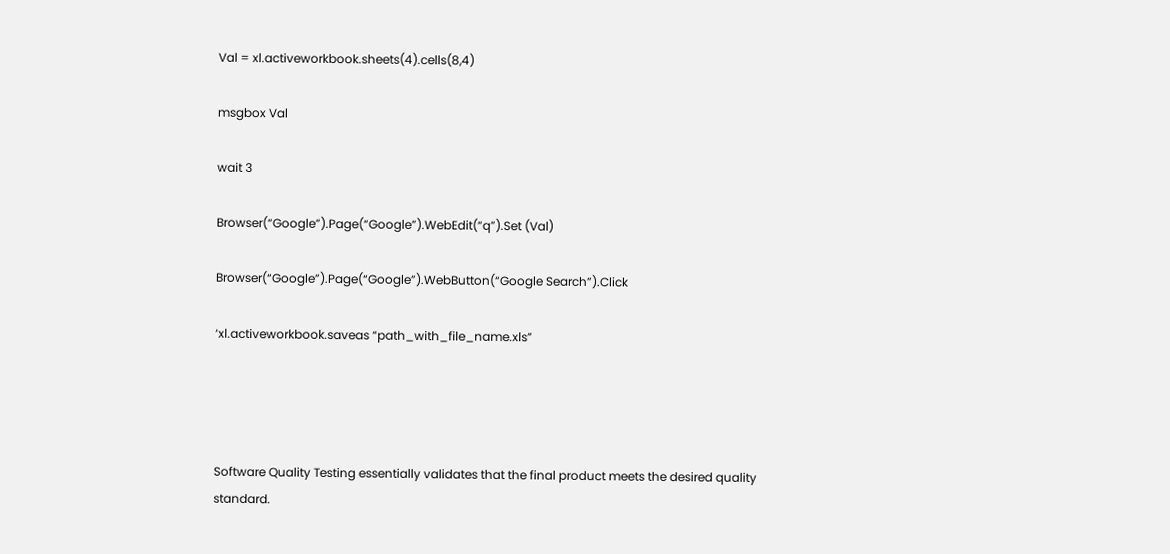Val = xl.activeworkbook.sheets(4).cells(8,4)

msgbox Val

wait 3

Browser(“Google”).Page(“Google”).WebEdit(“q”).Set (Val)

Browser(“Google”).Page(“Google”).WebButton(“Google Search”).Click

‘xl.activeworkbook.saveas “path_with_file_name.xls”




Software Quality Testing essentially validates that the final product meets the desired quality standard.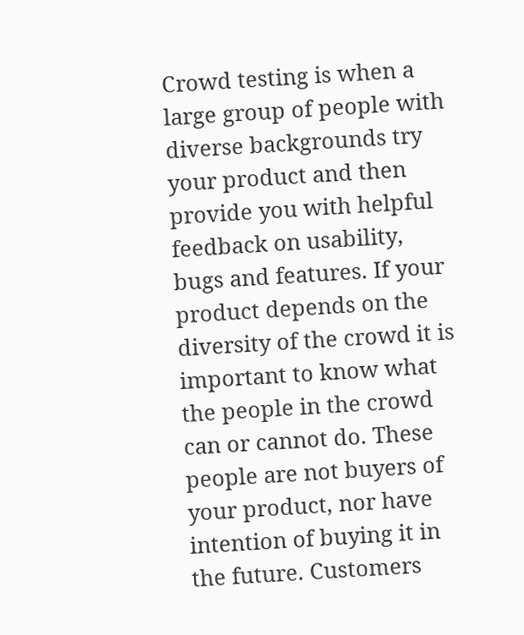Crowd testing is when a large group of people with diverse backgrounds try your product and then provide you with helpful feedback on usability, bugs and features. If your product depends on the diversity of the crowd it is important to know what the people in the crowd can or cannot do. These people are not buyers of your product, nor have intention of buying it in the future. Customers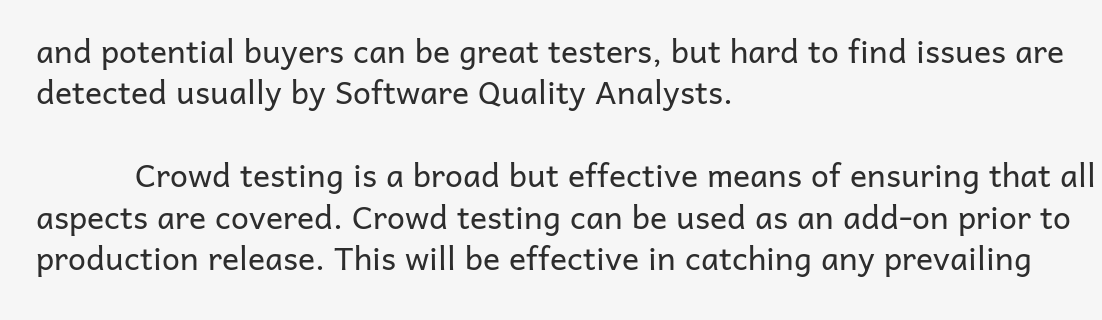and potential buyers can be great testers, but hard to find issues are detected usually by Software Quality Analysts.

           Crowd testing is a broad but effective means of ensuring that all aspects are covered. Crowd testing can be used as an add-on prior to production release. This will be effective in catching any prevailing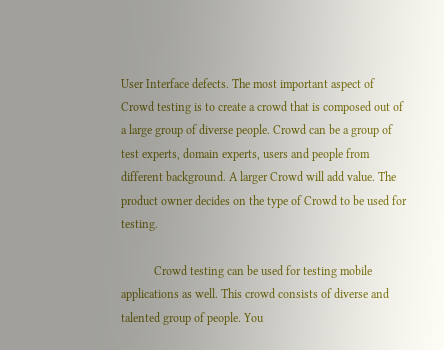User Interface defects. The most important aspect of Crowd testing is to create a crowd that is composed out of a large group of diverse people. Crowd can be a group of test experts, domain experts, users and people from different background. A larger Crowd will add value. The product owner decides on the type of Crowd to be used for testing.

           Crowd testing can be used for testing mobile applications as well. This crowd consists of diverse and talented group of people. You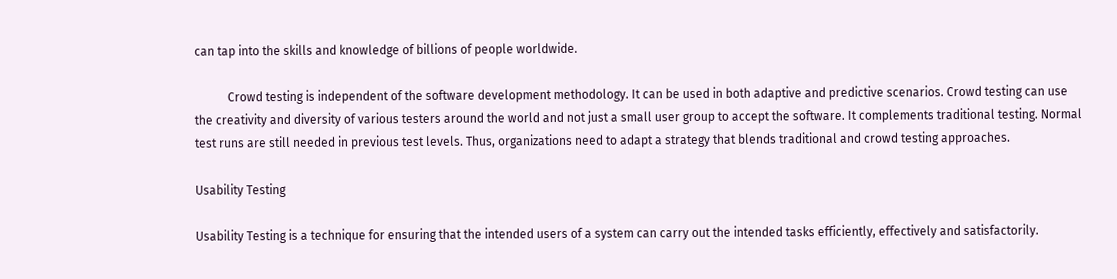can tap into the skills and knowledge of billions of people worldwide.

           Crowd testing is independent of the software development methodology. It can be used in both adaptive and predictive scenarios. Crowd testing can use the creativity and diversity of various testers around the world and not just a small user group to accept the software. It complements traditional testing. Normal test runs are still needed in previous test levels. Thus, organizations need to adapt a strategy that blends traditional and crowd testing approaches.

Usability Testing

Usability Testing is a technique for ensuring that the intended users of a system can carry out the intended tasks efficiently, effectively and satisfactorily.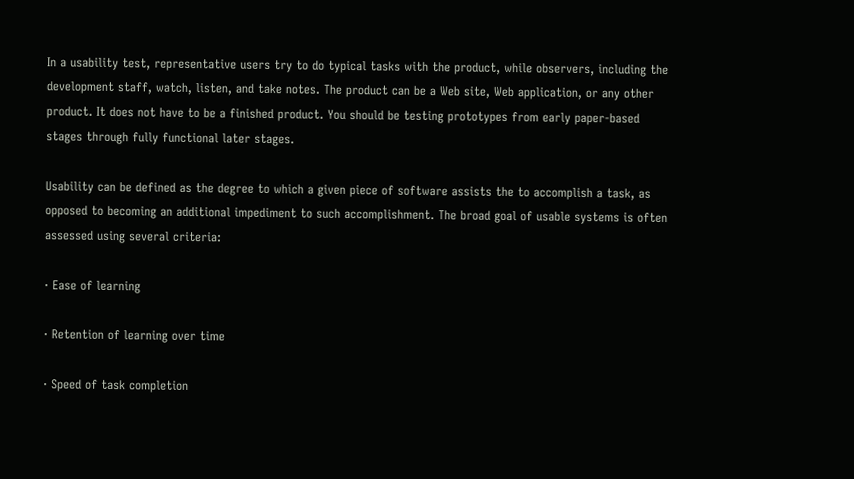In a usability test, representative users try to do typical tasks with the product, while observers, including the development staff, watch, listen, and take notes. The product can be a Web site, Web application, or any other product. It does not have to be a finished product. You should be testing prototypes from early paper-based stages through fully functional later stages.

Usability can be defined as the degree to which a given piece of software assists the to accomplish a task, as opposed to becoming an additional impediment to such accomplishment. The broad goal of usable systems is often assessed using several criteria:

· Ease of learning

· Retention of learning over time

· Speed of task completion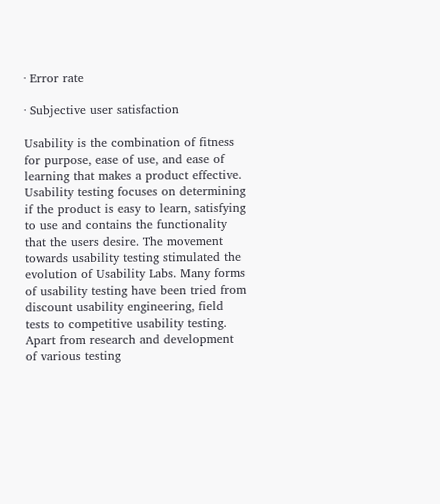· Error rate

· Subjective user satisfaction

Usability is the combination of fitness for purpose, ease of use, and ease of learning that makes a product effective. Usability testing focuses on determining if the product is easy to learn, satisfying to use and contains the functionality that the users desire. The movement towards usability testing stimulated the evolution of Usability Labs. Many forms of usability testing have been tried from discount usability engineering, field tests to competitive usability testing. Apart from research and development of various testing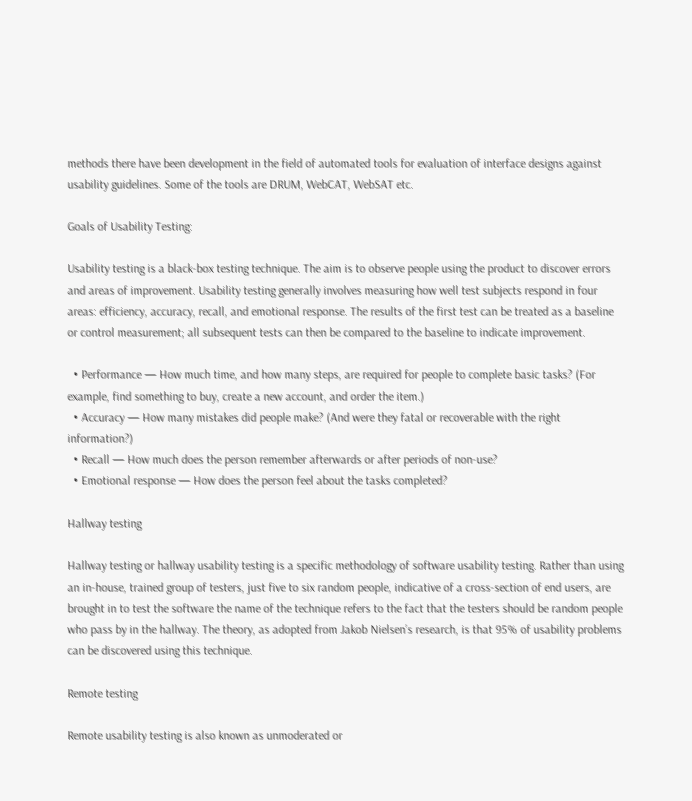methods there have been development in the field of automated tools for evaluation of interface designs against usability guidelines. Some of the tools are DRUM, WebCAT, WebSAT etc.

Goals of Usability Testing:

Usability testing is a black-box testing technique. The aim is to observe people using the product to discover errors and areas of improvement. Usability testing generally involves measuring how well test subjects respond in four areas: efficiency, accuracy, recall, and emotional response. The results of the first test can be treated as a baseline or control measurement; all subsequent tests can then be compared to the baseline to indicate improvement.

  • Performance — How much time, and how many steps, are required for people to complete basic tasks? (For example, find something to buy, create a new account, and order the item.)
  • Accuracy — How many mistakes did people make? (And were they fatal or recoverable with the right information?)
  • Recall — How much does the person remember afterwards or after periods of non-use?
  • Emotional response — How does the person feel about the tasks completed?

Hallway testing

Hallway testing or hallway usability testing is a specific methodology of software usability testing. Rather than using an in-house, trained group of testers, just five to six random people, indicative of a cross-section of end users, are brought in to test the software the name of the technique refers to the fact that the testers should be random people who pass by in the hallway. The theory, as adopted from Jakob Nielsen’s research, is that 95% of usability problems can be discovered using this technique.

Remote testing

Remote usability testing is also known as unmoderated or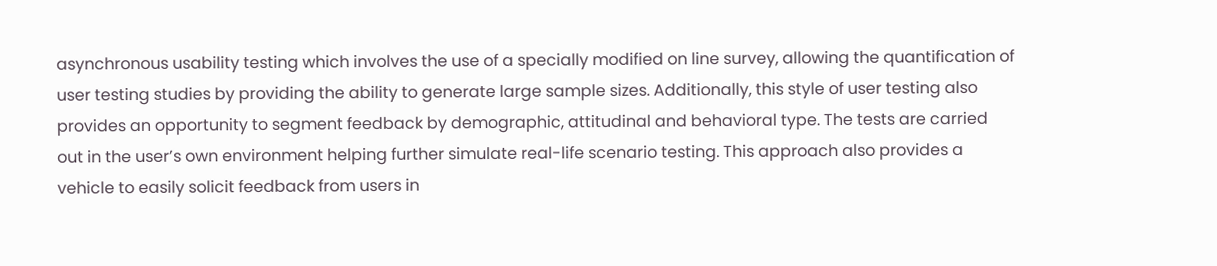asynchronous usability testing which involves the use of a specially modified on line survey, allowing the quantification of user testing studies by providing the ability to generate large sample sizes. Additionally, this style of user testing also provides an opportunity to segment feedback by demographic, attitudinal and behavioral type. The tests are carried out in the user’s own environment helping further simulate real-life scenario testing. This approach also provides a vehicle to easily solicit feedback from users in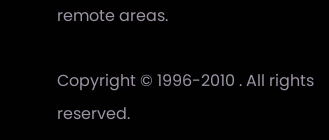remote areas.

Copyright © 1996-2010 . All rights reserved.